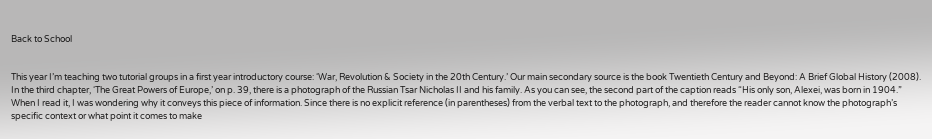Back to School


This year I’m teaching two tutorial groups in a first year introductory course: ‘War, Revolution & Society in the 20th Century.’ Our main secondary source is the book Twentieth Century and Beyond: A Brief Global History (2008). In the third chapter, ‘The Great Powers of Europe,’ on p. 39, there is a photograph of the Russian Tsar Nicholas II and his family. As you can see, the second part of the caption reads “His only son, Alexei, was born in 1904.” When I read it, I was wondering why it conveys this piece of information. Since there is no explicit reference (in parentheses) from the verbal text to the photograph, and therefore the reader cannot know the photograph’s specific context or what point it comes to make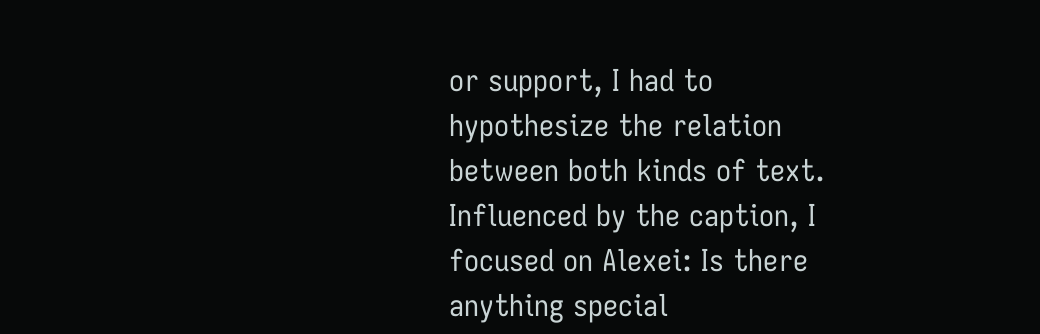or support, I had to hypothesize the relation between both kinds of text. Influenced by the caption, I focused on Alexei: Is there anything special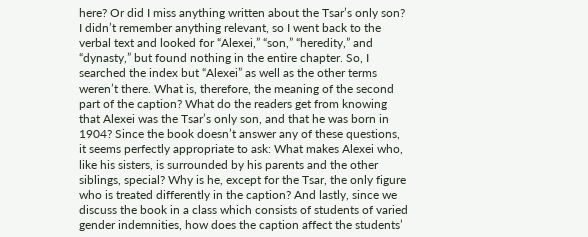here? Or did I miss anything written about the Tsar’s only son? I didn’t remember anything relevant, so I went back to the verbal text and looked for “Alexei,” “son,” “heredity,” and “dynasty,” but found nothing in the entire chapter. So, I searched the index but “Alexei” as well as the other terms weren’t there. What is, therefore, the meaning of the second part of the caption? What do the readers get from knowing that Alexei was the Tsar’s only son, and that he was born in 1904? Since the book doesn’t answer any of these questions, it seems perfectly appropriate to ask: What makes Alexei who, like his sisters, is surrounded by his parents and the other siblings, special? Why is he, except for the Tsar, the only figure who is treated differently in the caption? And lastly, since we discuss the book in a class which consists of students of varied gender indemnities, how does the caption affect the students’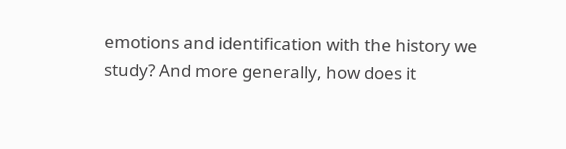emotions and identification with the history we study? And more generally, how does it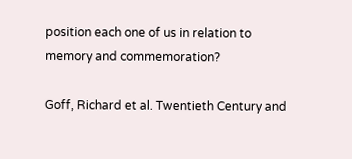position each one of us in relation to memory and commemoration?

Goff, Richard et al. Twentieth Century and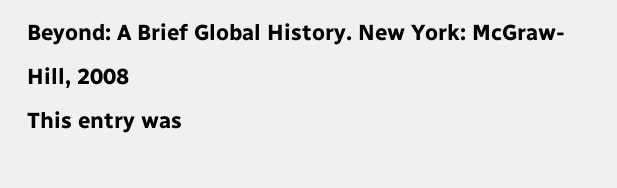Beyond: A Brief Global History. New York: McGraw-Hill, 2008
This entry was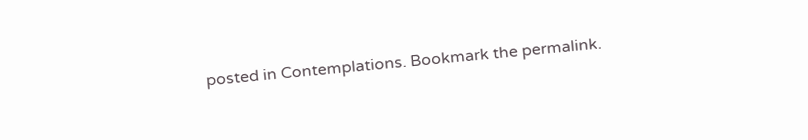posted in Contemplations. Bookmark the permalink.